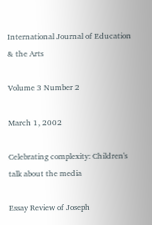International Journal of Education & the Arts

Volume 3 Number 2

March 1, 2002

Celebrating complexity: Children's talk about the media

Essay Review of Joseph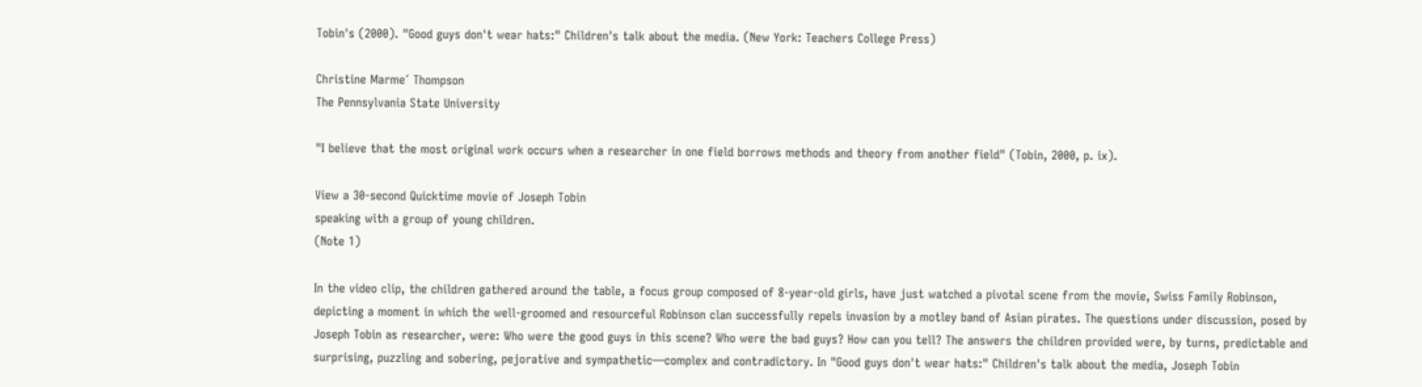Tobin's (2000). "Good guys don't wear hats:" Children's talk about the media. (New York: Teachers College Press)

Christine Marme´ Thompson
The Pennsylvania State University

"I believe that the most original work occurs when a researcher in one field borrows methods and theory from another field" (Tobin, 2000, p. ix).

View a 30-second Quicktime movie of Joseph Tobin
speaking with a group of young children.
(Note 1)

In the video clip, the children gathered around the table, a focus group composed of 8-year-old girls, have just watched a pivotal scene from the movie, Swiss Family Robinson, depicting a moment in which the well-groomed and resourceful Robinson clan successfully repels invasion by a motley band of Asian pirates. The questions under discussion, posed by Joseph Tobin as researcher, were: Who were the good guys in this scene? Who were the bad guys? How can you tell? The answers the children provided were, by turns, predictable and surprising, puzzling and sobering, pejorative and sympathetic—complex and contradictory. In "Good guys don't wear hats:" Children's talk about the media, Joseph Tobin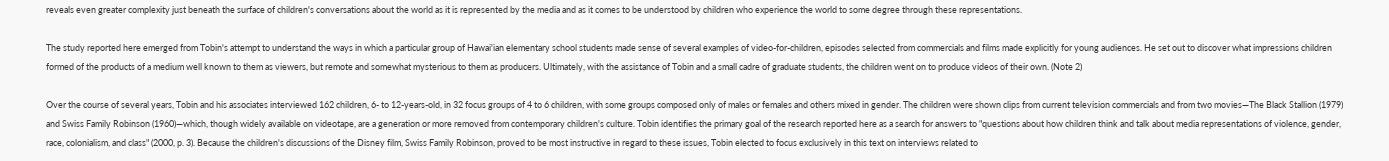reveals even greater complexity just beneath the surface of children's conversations about the world as it is represented by the media and as it comes to be understood by children who experience the world to some degree through these representations.

The study reported here emerged from Tobin's attempt to understand the ways in which a particular group of Hawai'ian elementary school students made sense of several examples of video-for-children, episodes selected from commercials and films made explicitly for young audiences. He set out to discover what impressions children formed of the products of a medium well known to them as viewers, but remote and somewhat mysterious to them as producers. Ultimately, with the assistance of Tobin and a small cadre of graduate students, the children went on to produce videos of their own. (Note 2)

Over the course of several years, Tobin and his associates interviewed 162 children, 6- to 12-years-old, in 32 focus groups of 4 to 6 children, with some groups composed only of males or females and others mixed in gender. The children were shown clips from current television commercials and from two movies—The Black Stallion (1979) and Swiss Family Robinson (1960)—which, though widely available on videotape, are a generation or more removed from contemporary children's culture. Tobin identifies the primary goal of the research reported here as a search for answers to "questions about how children think and talk about media representations of violence, gender, race, colonialism, and class" (2000, p. 3). Because the children's discussions of the Disney film, Swiss Family Robinson, proved to be most instructive in regard to these issues, Tobin elected to focus exclusively in this text on interviews related to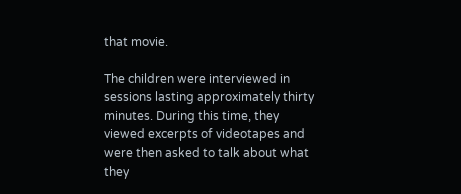that movie.

The children were interviewed in sessions lasting approximately thirty minutes. During this time, they viewed excerpts of videotapes and were then asked to talk about what they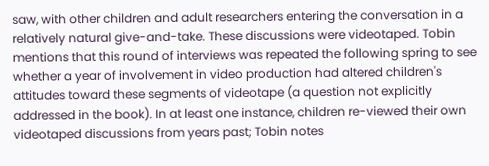saw, with other children and adult researchers entering the conversation in a relatively natural give-and-take. These discussions were videotaped. Tobin mentions that this round of interviews was repeated the following spring to see whether a year of involvement in video production had altered children's attitudes toward these segments of videotape (a question not explicitly addressed in the book). In at least one instance, children re-viewed their own videotaped discussions from years past; Tobin notes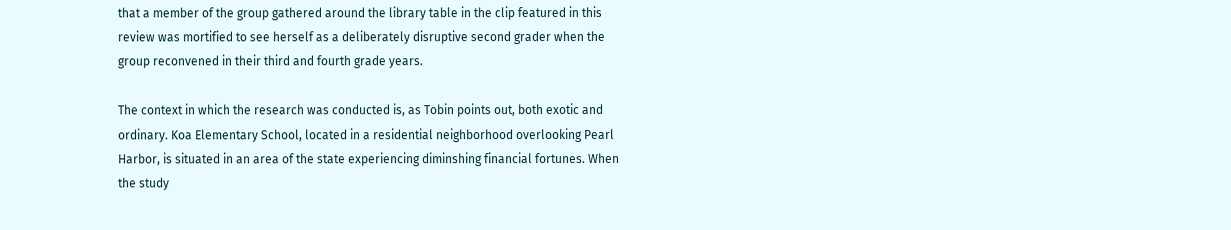that a member of the group gathered around the library table in the clip featured in this review was mortified to see herself as a deliberately disruptive second grader when the group reconvened in their third and fourth grade years.

The context in which the research was conducted is, as Tobin points out, both exotic and ordinary. Koa Elementary School, located in a residential neighborhood overlooking Pearl Harbor, is situated in an area of the state experiencing diminshing financial fortunes. When the study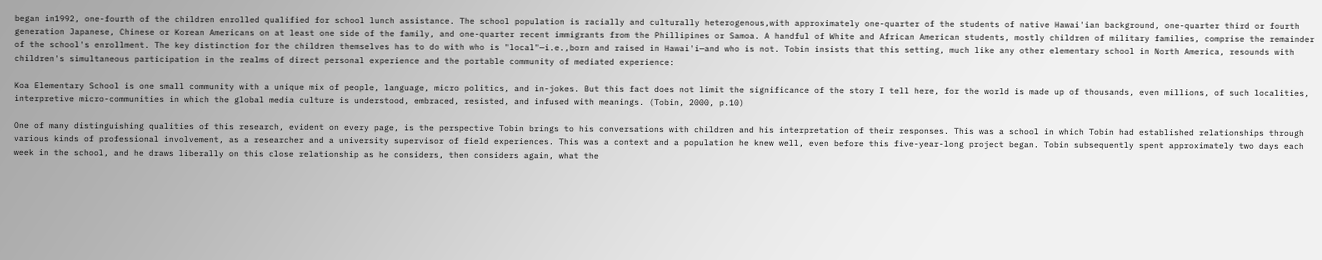began in1992, one-fourth of the children enrolled qualified for school lunch assistance. The school population is racially and culturally heterogenous,with approximately one-quarter of the students of native Hawai'ian background, one-quarter third or fourth generation Japanese, Chinese or Korean Americans on at least one side of the family, and one-quarter recent immigrants from the Phillipines or Samoa. A handful of White and African American students, mostly children of military families, comprise the remainder of the school's enrollment. The key distinction for the children themselves has to do with who is "local"—i.e.,born and raised in Hawai'i—and who is not. Tobin insists that this setting, much like any other elementary school in North America, resounds with children's simultaneous participation in the realms of direct personal experience and the portable community of mediated experience:

Koa Elementary School is one small community with a unique mix of people, language, micro politics, and in-jokes. But this fact does not limit the significance of the story I tell here, for the world is made up of thousands, even millions, of such localities, interpretive micro-communities in which the global media culture is understood, embraced, resisted, and infused with meanings. (Tobin, 2000, p.10)

One of many distinguishing qualities of this research, evident on every page, is the perspective Tobin brings to his conversations with children and his interpretation of their responses. This was a school in which Tobin had established relationships through various kinds of professional involvement, as a researcher and a university supervisor of field experiences. This was a context and a population he knew well, even before this five-year-long project began. Tobin subsequently spent approximately two days each week in the school, and he draws liberally on this close relationship as he considers, then considers again, what the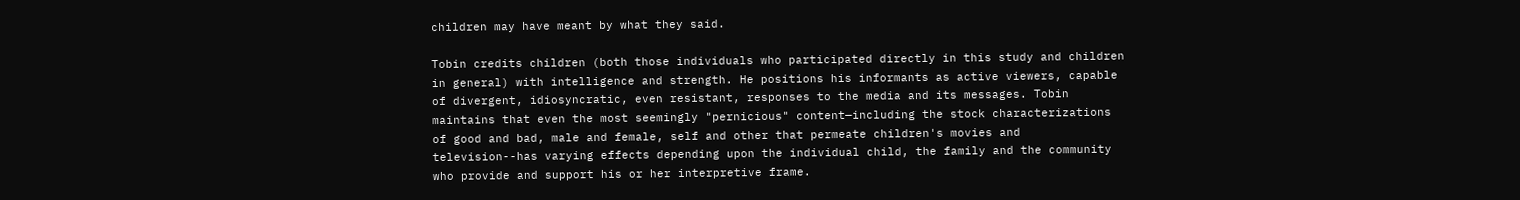children may have meant by what they said.

Tobin credits children (both those individuals who participated directly in this study and children in general) with intelligence and strength. He positions his informants as active viewers, capable of divergent, idiosyncratic, even resistant, responses to the media and its messages. Tobin maintains that even the most seemingly "pernicious" content—including the stock characterizations of good and bad, male and female, self and other that permeate children's movies and television--has varying effects depending upon the individual child, the family and the community who provide and support his or her interpretive frame.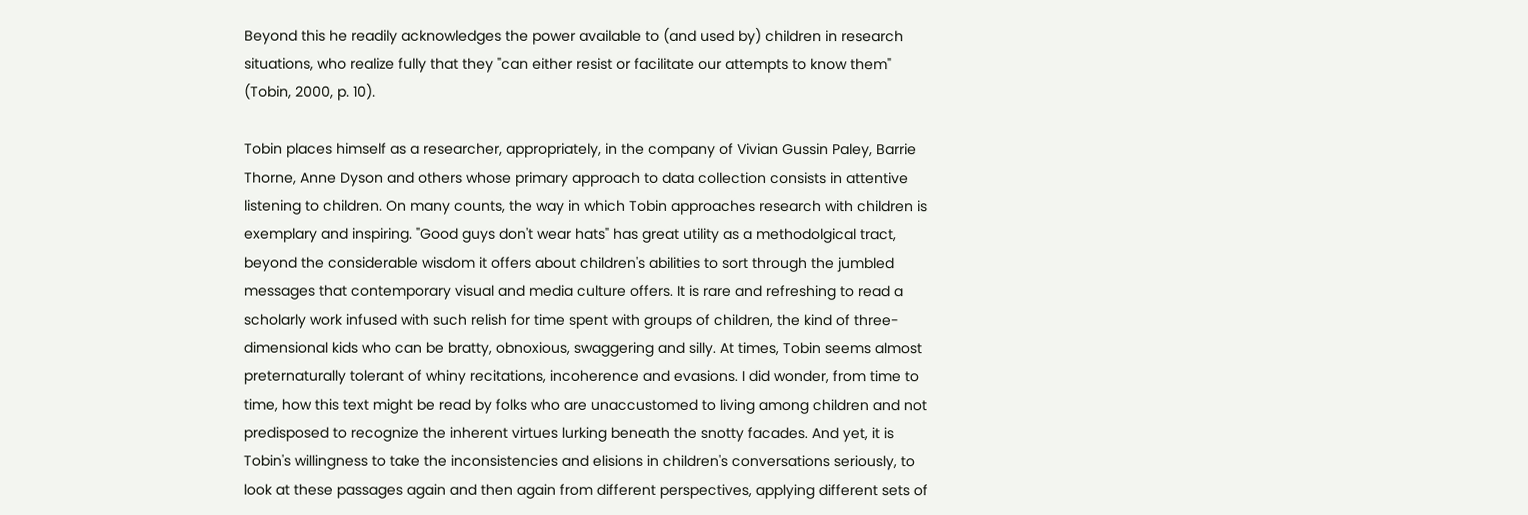Beyond this he readily acknowledges the power available to (and used by) children in research situations, who realize fully that they "can either resist or facilitate our attempts to know them" (Tobin, 2000, p. 10).

Tobin places himself as a researcher, appropriately, in the company of Vivian Gussin Paley, Barrie Thorne, Anne Dyson and others whose primary approach to data collection consists in attentive listening to children. On many counts, the way in which Tobin approaches research with children is exemplary and inspiring. "Good guys don't wear hats" has great utility as a methodolgical tract, beyond the considerable wisdom it offers about children's abilities to sort through the jumbled messages that contemporary visual and media culture offers. It is rare and refreshing to read a scholarly work infused with such relish for time spent with groups of children, the kind of three-dimensional kids who can be bratty, obnoxious, swaggering and silly. At times, Tobin seems almost preternaturally tolerant of whiny recitations, incoherence and evasions. I did wonder, from time to time, how this text might be read by folks who are unaccustomed to living among children and not predisposed to recognize the inherent virtues lurking beneath the snotty facades. And yet, it is Tobin's willingness to take the inconsistencies and elisions in children's conversations seriously, to look at these passages again and then again from different perspectives, applying different sets of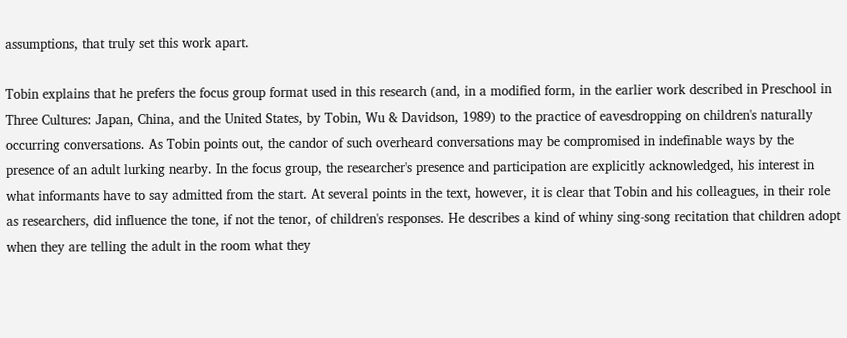assumptions, that truly set this work apart.

Tobin explains that he prefers the focus group format used in this research (and, in a modified form, in the earlier work described in Preschool in Three Cultures: Japan, China, and the United States, by Tobin, Wu & Davidson, 1989) to the practice of eavesdropping on children's naturally occurring conversations. As Tobin points out, the candor of such overheard conversations may be compromised in indefinable ways by the presence of an adult lurking nearby. In the focus group, the researcher's presence and participation are explicitly acknowledged, his interest in what informants have to say admitted from the start. At several points in the text, however, it is clear that Tobin and his colleagues, in their role as researchers, did influence the tone, if not the tenor, of children's responses. He describes a kind of whiny sing-song recitation that children adopt when they are telling the adult in the room what they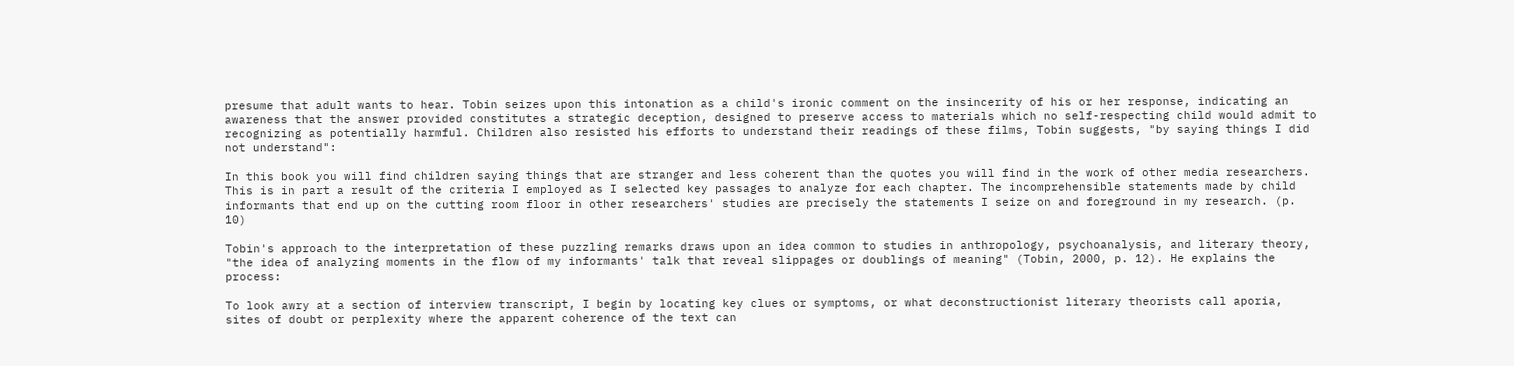presume that adult wants to hear. Tobin seizes upon this intonation as a child's ironic comment on the insincerity of his or her response, indicating an awareness that the answer provided constitutes a strategic deception, designed to preserve access to materials which no self-respecting child would admit to recognizing as potentially harmful. Children also resisted his efforts to understand their readings of these films, Tobin suggests, "by saying things I did not understand":

In this book you will find children saying things that are stranger and less coherent than the quotes you will find in the work of other media researchers. This is in part a result of the criteria I employed as I selected key passages to analyze for each chapter. The incomprehensible statements made by child informants that end up on the cutting room floor in other researchers' studies are precisely the statements I seize on and foreground in my research. (p. 10)

Tobin's approach to the interpretation of these puzzling remarks draws upon an idea common to studies in anthropology, psychoanalysis, and literary theory, "the idea of analyzing moments in the flow of my informants' talk that reveal slippages or doublings of meaning" (Tobin, 2000, p. 12). He explains the process:

To look awry at a section of interview transcript, I begin by locating key clues or symptoms, or what deconstructionist literary theorists call aporia, sites of doubt or perplexity where the apparent coherence of the text can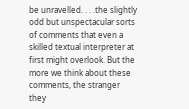be unravelled. . . .the slightly odd but unspectacular sorts of comments that even a skilled textual interpreter at first might overlook. But the more we think about these comments, the stranger they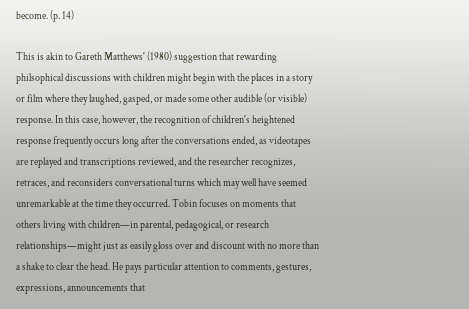become. (p. 14)

This is akin to Gareth Matthews' (1980) suggestion that rewarding philsophical discussions with children might begin with the places in a story or film where they laughed, gasped, or made some other audible (or visible) response. In this case, however, the recognition of children's heightened response frequently occurs long after the conversations ended, as videotapes are replayed and transcriptions reviewed, and the researcher recognizes, retraces, and reconsiders conversational turns which may well have seemed unremarkable at the time they occurred. Tobin focuses on moments that others living with children—in parental, pedagogical, or research relationships—might just as easily gloss over and discount with no more than a shake to clear the head. He pays particular attention to comments, gestures, expressions, announcements that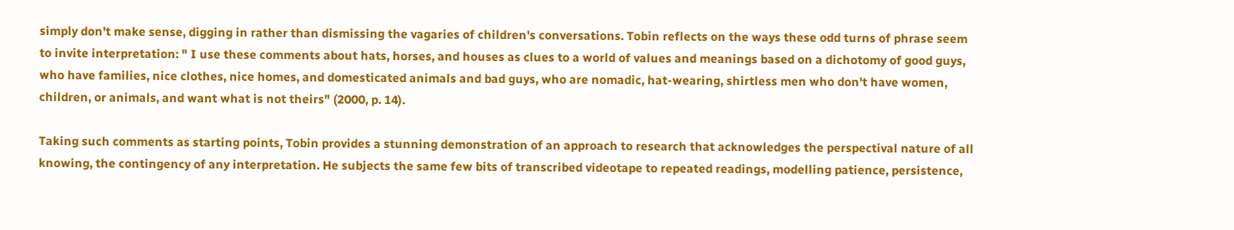simply don't make sense, digging in rather than dismissing the vagaries of children's conversations. Tobin reflects on the ways these odd turns of phrase seem to invite interpretation: " I use these comments about hats, horses, and houses as clues to a world of values and meanings based on a dichotomy of good guys, who have families, nice clothes, nice homes, and domesticated animals and bad guys, who are nomadic, hat-wearing, shirtless men who don't have women, children, or animals, and want what is not theirs" (2000, p. 14).

Taking such comments as starting points, Tobin provides a stunning demonstration of an approach to research that acknowledges the perspectival nature of all knowing, the contingency of any interpretation. He subjects the same few bits of transcribed videotape to repeated readings, modelling patience, persistence,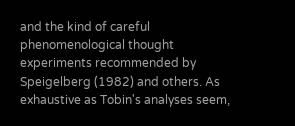and the kind of careful phenomenological thought experiments recommended by Speigelberg (1982) and others. As exhaustive as Tobin's analyses seem,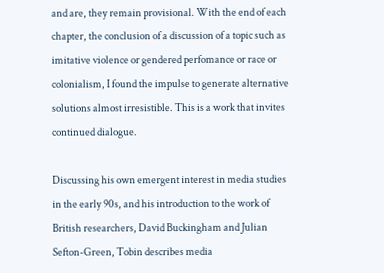and are, they remain provisional. With the end of each chapter, the conclusion of a discussion of a topic such as imitative violence or gendered perfomance or race or colonialism, I found the impulse to generate alternative solutions almost irresistible. This is a work that invites continued dialogue.

Discussing his own emergent interest in media studies in the early 90s, and his introduction to the work of British researchers, David Buckingham and Julian Sefton-Green, Tobin describes media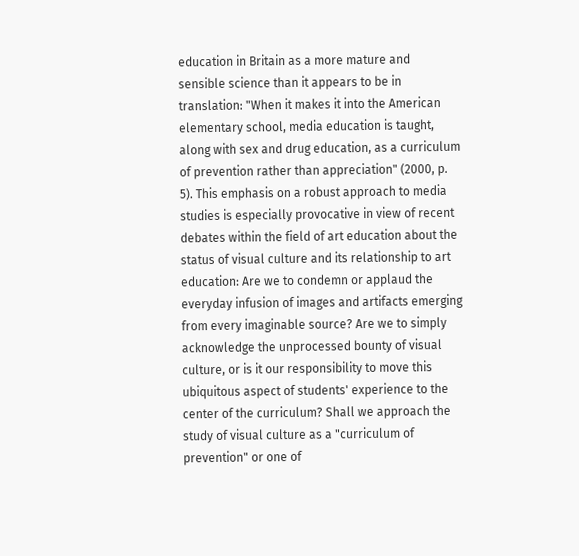education in Britain as a more mature and sensible science than it appears to be in translation: "When it makes it into the American elementary school, media education is taught, along with sex and drug education, as a curriculum of prevention rather than appreciation" (2000, p. 5). This emphasis on a robust approach to media studies is especially provocative in view of recent debates within the field of art education about the status of visual culture and its relationship to art education: Are we to condemn or applaud the everyday infusion of images and artifacts emerging from every imaginable source? Are we to simply acknowledge the unprocessed bounty of visual culture, or is it our responsibility to move this ubiquitous aspect of students' experience to the center of the curriculum? Shall we approach the study of visual culture as a "curriculum of prevention" or one of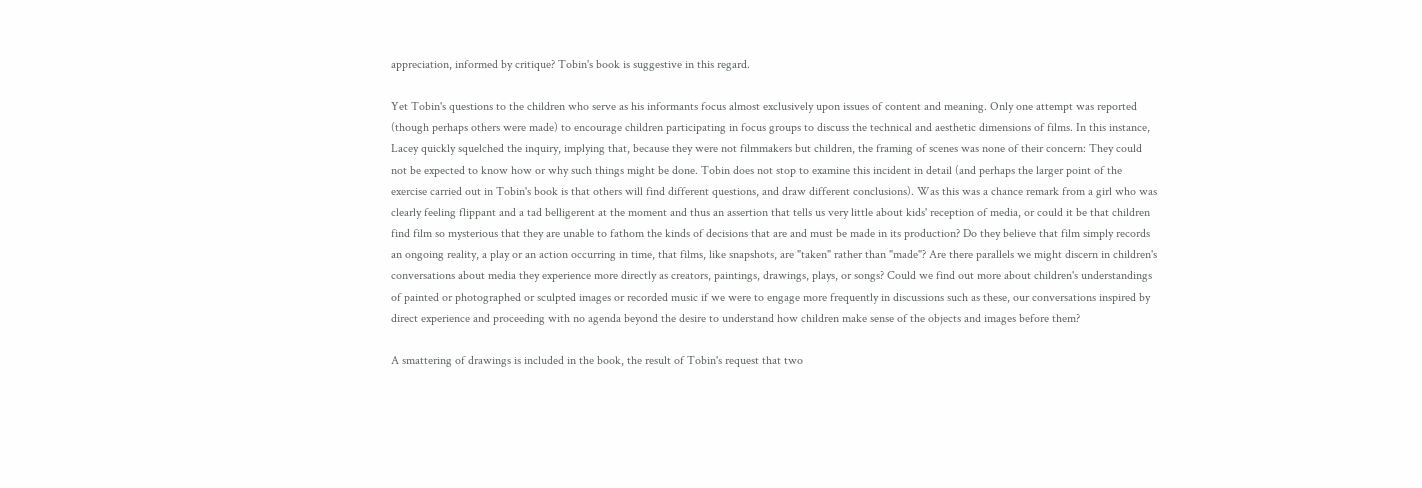appreciation, informed by critique? Tobin's book is suggestive in this regard.

Yet Tobin's questions to the children who serve as his informants focus almost exclusively upon issues of content and meaning. Only one attempt was reported (though perhaps others were made) to encourage children participating in focus groups to discuss the technical and aesthetic dimensions of films. In this instance, Lacey quickly squelched the inquiry, implying that, because they were not filmmakers but children, the framing of scenes was none of their concern: They could not be expected to know how or why such things might be done. Tobin does not stop to examine this incident in detail (and perhaps the larger point of the exercise carried out in Tobin's book is that others will find different questions, and draw different conclusions). Was this was a chance remark from a girl who was clearly feeling flippant and a tad belligerent at the moment and thus an assertion that tells us very little about kids' reception of media, or could it be that children find film so mysterious that they are unable to fathom the kinds of decisions that are and must be made in its production? Do they believe that film simply records an ongoing reality, a play or an action occurring in time, that films, like snapshots, are "taken" rather than "made"? Are there parallels we might discern in children's conversations about media they experience more directly as creators, paintings, drawings, plays, or songs? Could we find out more about children's understandings of painted or photographed or sculpted images or recorded music if we were to engage more frequently in discussions such as these, our conversations inspired by direct experience and proceeding with no agenda beyond the desire to understand how children make sense of the objects and images before them?

A smattering of drawings is included in the book, the result of Tobin's request that two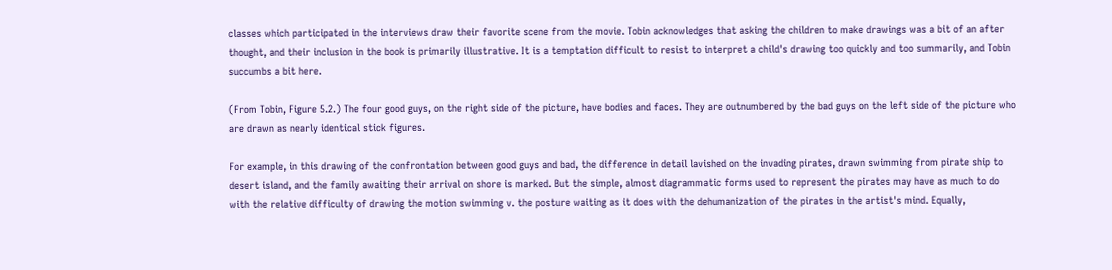classes which participated in the interviews draw their favorite scene from the movie. Tobin acknowledges that asking the children to make drawings was a bit of an after thought, and their inclusion in the book is primarily illustrative. It is a temptation difficult to resist to interpret a child's drawing too quickly and too summarily, and Tobin succumbs a bit here.

(From Tobin, Figure 5.2.) The four good guys, on the right side of the picture, have bodies and faces. They are outnumbered by the bad guys on the left side of the picture who are drawn as nearly identical stick figures.

For example, in this drawing of the confrontation between good guys and bad, the difference in detail lavished on the invading pirates, drawn swimming from pirate ship to desert island, and the family awaiting their arrival on shore is marked. But the simple, almost diagrammatic forms used to represent the pirates may have as much to do with the relative difficulty of drawing the motion swimming v. the posture waiting as it does with the dehumanization of the pirates in the artist's mind. Equally,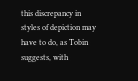this discrepancy in styles of depiction may have to do, as Tobin suggests, with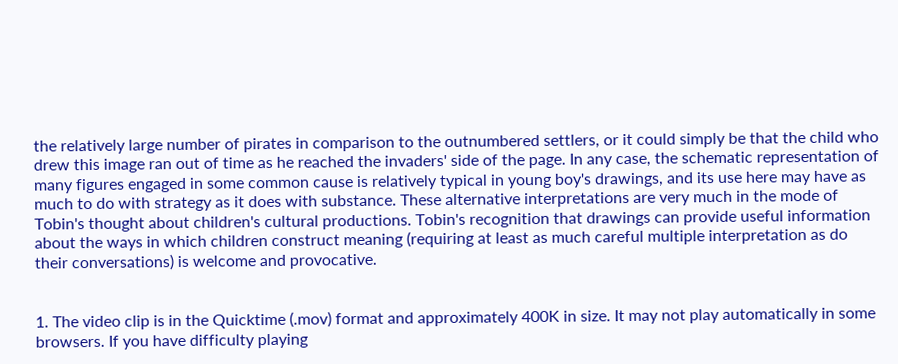the relatively large number of pirates in comparison to the outnumbered settlers, or it could simply be that the child who drew this image ran out of time as he reached the invaders' side of the page. In any case, the schematic representation of many figures engaged in some common cause is relatively typical in young boy's drawings, and its use here may have as much to do with strategy as it does with substance. These alternative interpretations are very much in the mode of Tobin's thought about children's cultural productions. Tobin's recognition that drawings can provide useful information about the ways in which children construct meaning (requiring at least as much careful multiple interpretation as do their conversations) is welcome and provocative.


1. The video clip is in the Quicktime (.mov) format and approximately 400K in size. It may not play automatically in some browsers. If you have difficulty playing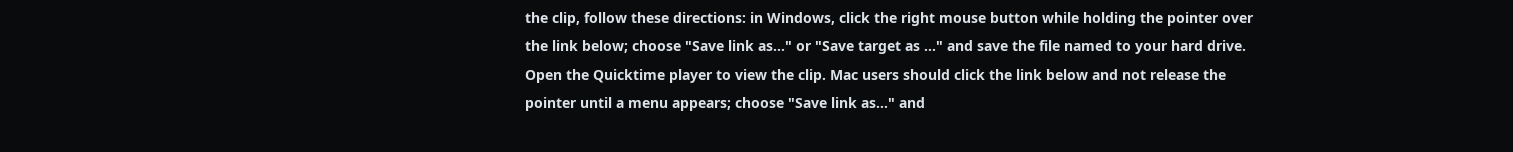the clip, follow these directions: in Windows, click the right mouse button while holding the pointer over the link below; choose "Save link as…" or "Save target as …" and save the file named to your hard drive. Open the Quicktime player to view the clip. Mac users should click the link below and not release the pointer until a menu appears; choose "Save link as…" and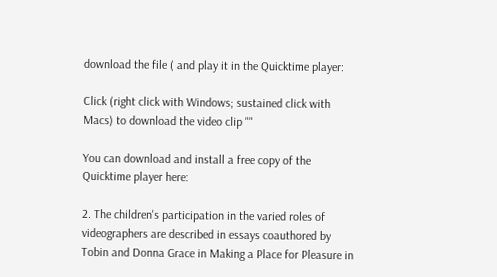download the file ( and play it in the Quicktime player:

Click (right click with Windows; sustained click with Macs) to download the video clip ""

You can download and install a free copy of the Quicktime player here:

2. The children's participation in the varied roles of videographers are described in essays coauthored by Tobin and Donna Grace in Making a Place for Pleasure in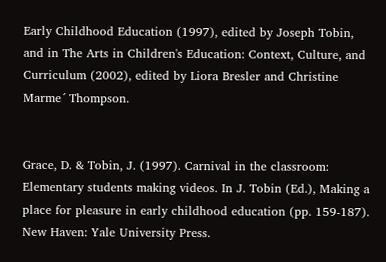Early Childhood Education (1997), edited by Joseph Tobin, and in The Arts in Children's Education: Context, Culture, and Curriculum (2002), edited by Liora Bresler and Christine Marme´ Thompson.


Grace, D. & Tobin, J. (1997). Carnival in the classroom: Elementary students making videos. In J. Tobin (Ed.), Making a place for pleasure in early childhood education (pp. 159-187). New Haven: Yale University Press.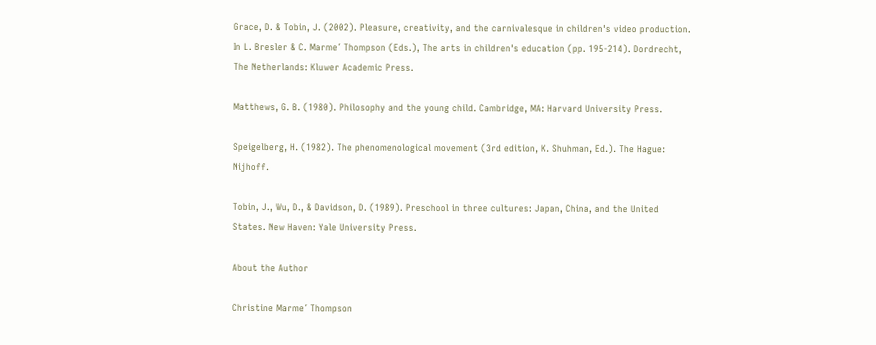Grace, D. & Tobin, J. (2002). Pleasure, creativity, and the carnivalesque in children's video production. In L. Bresler & C. Marme´ Thompson (Eds.), The arts in children's education (pp. 195-214). Dordrecht, The Netherlands: Kluwer Academic Press.

Matthews, G. B. (1980). Philosophy and the young child. Cambridge, MA: Harvard University Press.

Speigelberg, H. (1982). The phenomenological movement (3rd edition, K. Shuhman, Ed.). The Hague: Nijhoff.

Tobin, J., Wu, D., & Davidson, D. (1989). Preschool in three cultures: Japan, China, and the United States. New Haven: Yale University Press.

About the Author

Christine Marme´ Thompson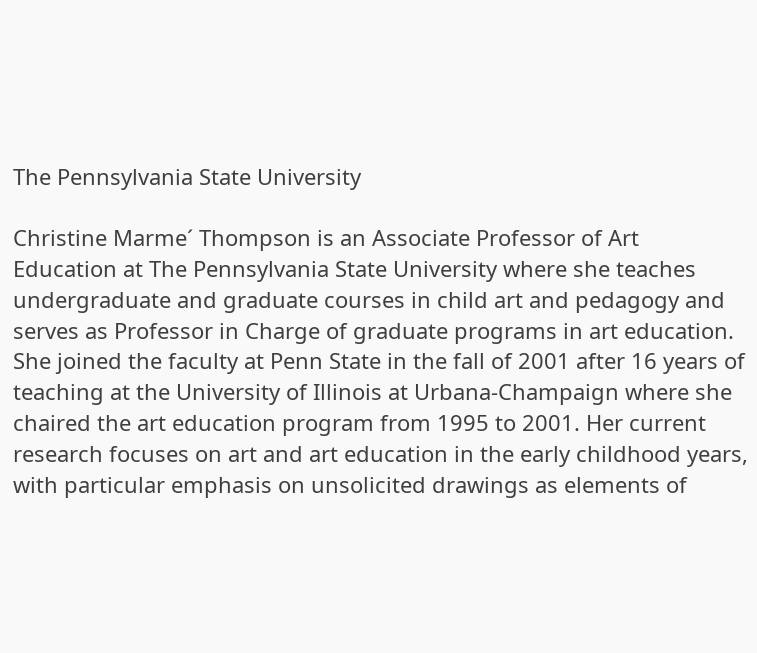The Pennsylvania State University

Christine Marme´ Thompson is an Associate Professor of Art Education at The Pennsylvania State University where she teaches undergraduate and graduate courses in child art and pedagogy and serves as Professor in Charge of graduate programs in art education. She joined the faculty at Penn State in the fall of 2001 after 16 years of teaching at the University of Illinois at Urbana-Champaign where she chaired the art education program from 1995 to 2001. Her current research focuses on art and art education in the early childhood years, with particular emphasis on unsolicited drawings as elements of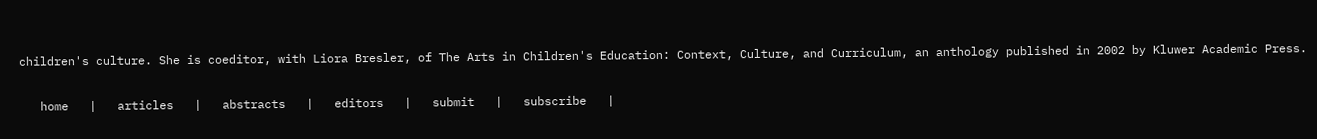children's culture. She is coeditor, with Liora Bresler, of The Arts in Children's Education: Context, Culture, and Curriculum, an anthology published in 2002 by Kluwer Academic Press.

   home   |   articles   |   abstracts   |   editors   |   submit   |   subscribe   |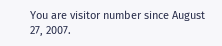You are visitor number since August 27, 2007.